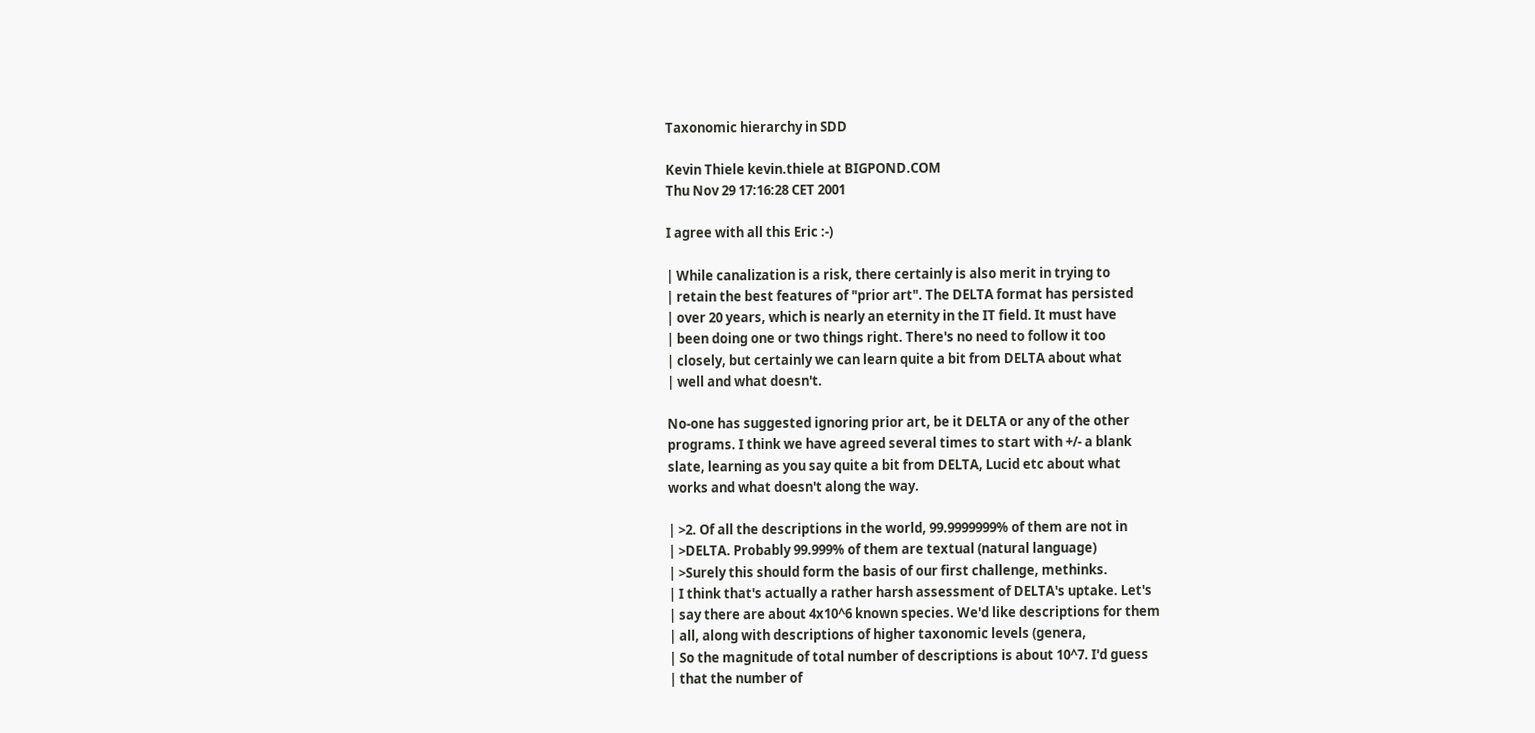Taxonomic hierarchy in SDD

Kevin Thiele kevin.thiele at BIGPOND.COM
Thu Nov 29 17:16:28 CET 2001

I agree with all this Eric :-)

| While canalization is a risk, there certainly is also merit in trying to
| retain the best features of "prior art". The DELTA format has persisted
| over 20 years, which is nearly an eternity in the IT field. It must have
| been doing one or two things right. There's no need to follow it too
| closely, but certainly we can learn quite a bit from DELTA about what
| well and what doesn't.

No-one has suggested ignoring prior art, be it DELTA or any of the other
programs. I think we have agreed several times to start with +/- a blank
slate, learning as you say quite a bit from DELTA, Lucid etc about what
works and what doesn't along the way.

| >2. Of all the descriptions in the world, 99.9999999% of them are not in
| >DELTA. Probably 99.999% of them are textual (natural language)
| >Surely this should form the basis of our first challenge, methinks.
| I think that's actually a rather harsh assessment of DELTA's uptake. Let's
| say there are about 4x10^6 known species. We'd like descriptions for them
| all, along with descriptions of higher taxonomic levels (genera,
| So the magnitude of total number of descriptions is about 10^7. I'd guess
| that the number of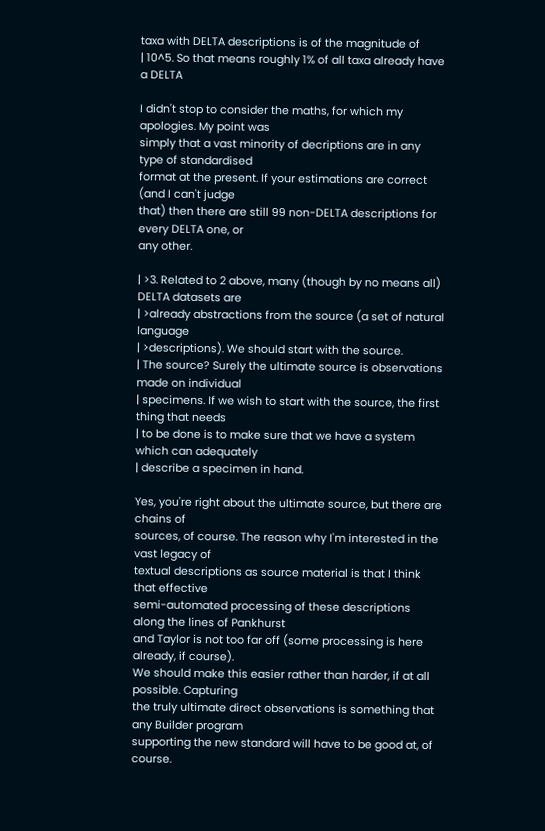taxa with DELTA descriptions is of the magnitude of
| 10^5. So that means roughly 1% of all taxa already have a DELTA

I didn't stop to consider the maths, for which my apologies. My point was
simply that a vast minority of decriptions are in any type of standardised
format at the present. If your estimations are correct (and I can't judge
that) then there are still 99 non-DELTA descriptions for every DELTA one, or
any other.

| >3. Related to 2 above, many (though by no means all) DELTA datasets are
| >already abstractions from the source (a set of natural language
| >descriptions). We should start with the source.
| The source? Surely the ultimate source is observations made on individual
| specimens. If we wish to start with the source, the first thing that needs
| to be done is to make sure that we have a system which can adequately
| describe a specimen in hand.

Yes, you're right about the ultimate source, but there are chains of
sources, of course. The reason why I'm interested in the vast legacy of
textual descriptions as source material is that I think that effective
semi-automated processing of these descriptions along the lines of Pankhurst
and Taylor is not too far off (some processing is here already, if course).
We should make this easier rather than harder, if at all possible. Capturing
the truly ultimate direct observations is something that any Builder program
supporting the new standard will have to be good at, of course.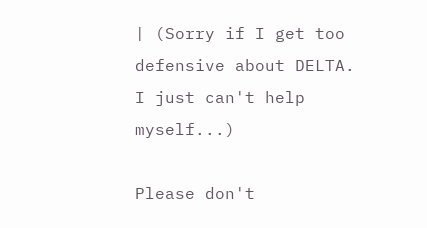| (Sorry if I get too defensive about DELTA. I just can't help myself...)

Please don't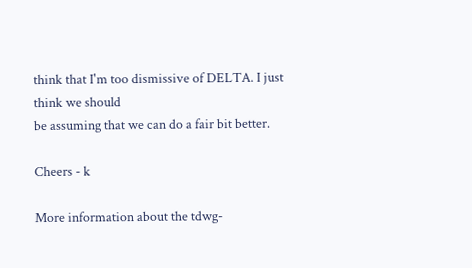think that I'm too dismissive of DELTA. I just think we should
be assuming that we can do a fair bit better.

Cheers - k

More information about the tdwg-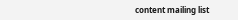content mailing list